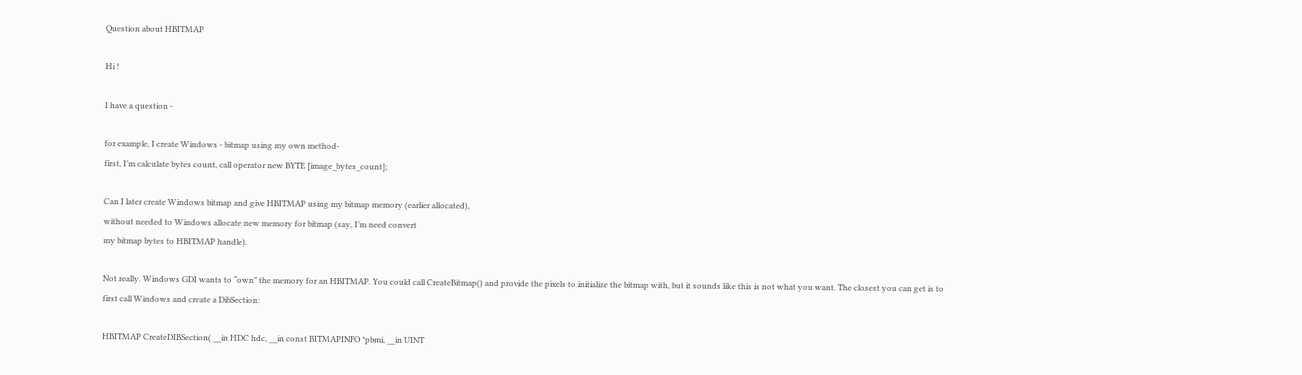Question about HBITMAP

Hi !

I have a question -

for example, I create Windows - bitmap using my own method-
first, I’m calculate bytes count, call operator new BYTE [image_bytes_count];

Can I later create Windows bitmap and give HBITMAP using my bitmap memory (earlier allocated),
without needed to Windows allocate new memory for bitmap (say, I’m need convert
my bitmap bytes to HBITMAP handle).

Not really. Windows GDI wants to “own” the memory for an HBITMAP. You could call CreateBitmap() and provide the pixels to initialize the bitmap with, but it sounds like this is not what you want. The closest you can get is to first call Windows and create a DibSection:

HBITMAP CreateDIBSection( __in HDC hdc, __in const BITMAPINFO *pbmi, __in UINT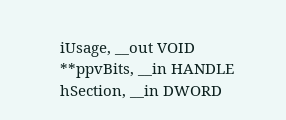iUsage, __out VOID **ppvBits, __in HANDLE hSection, __in DWORD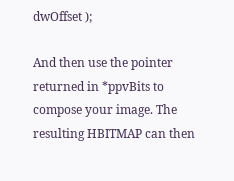dwOffset );

And then use the pointer returned in *ppvBits to compose your image. The resulting HBITMAP can then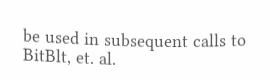be used in subsequent calls to BitBlt, et. al.